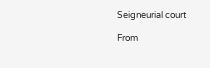Seigneurial court

From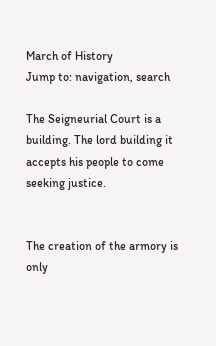March of History
Jump to: navigation, search

The Seigneurial Court is a building. The lord building it accepts his people to come seeking justice.


The creation of the armory is only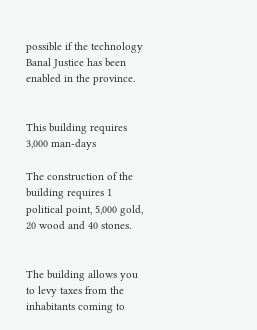possible if the technology Banal Justice has been enabled in the province.


This building requires 3,000 man-days

The construction of the building requires 1 political point, 5,000 gold, 20 wood and 40 stones.


The building allows you to levy taxes from the inhabitants coming to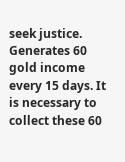seek justice. Generates 60 gold income every 15 days. It is necessary to collect these 60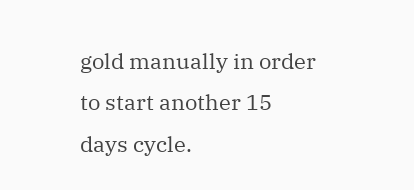gold manually in order to start another 15 days cycle.